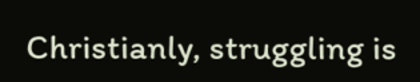Christianly, struggling is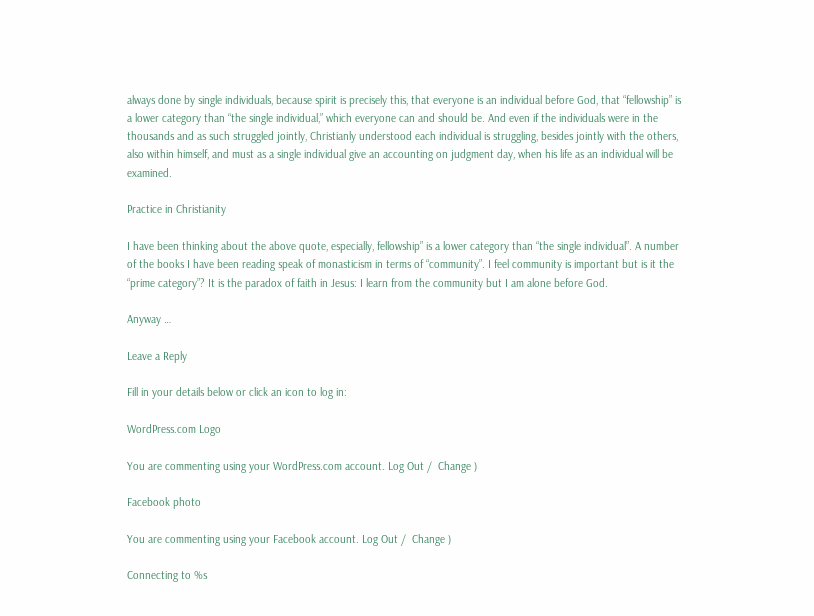always done by single individuals, because spirit is precisely this, that everyone is an individual before God, that “fellowship” is a lower category than “the single individual,” which everyone can and should be. And even if the individuals were in the thousands and as such struggled jointly, Christianly understood each individual is struggling, besides jointly with the others, also within himself, and must as a single individual give an accounting on judgment day, when his life as an individual will be examined.

Practice in Christianity

I have been thinking about the above quote, especially, fellowship” is a lower category than “the single individual”. A number of the books I have been reading speak of monasticism in terms of “community”. I feel community is important but is it the “prime category”? It is the paradox of faith in Jesus: I learn from the community but I am alone before God.

Anyway …

Leave a Reply

Fill in your details below or click an icon to log in:

WordPress.com Logo

You are commenting using your WordPress.com account. Log Out /  Change )

Facebook photo

You are commenting using your Facebook account. Log Out /  Change )

Connecting to %s